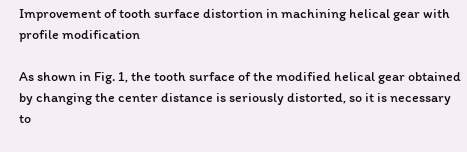Improvement of tooth surface distortion in machining helical gear with profile modification

As shown in Fig. 1, the tooth surface of the modified helical gear obtained by changing the center distance is seriously distorted, so it is necessary to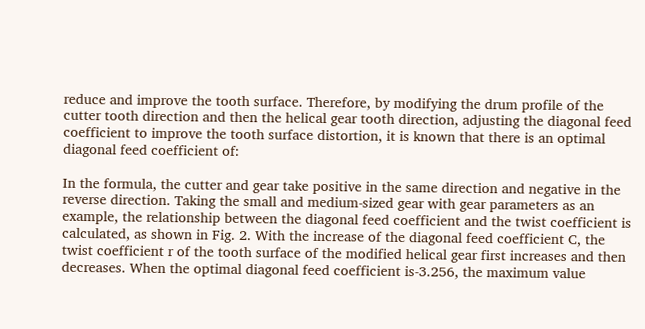reduce and improve the tooth surface. Therefore, by modifying the drum profile of the cutter tooth direction and then the helical gear tooth direction, adjusting the diagonal feed coefficient to improve the tooth surface distortion, it is known that there is an optimal diagonal feed coefficient of:

In the formula, the cutter and gear take positive in the same direction and negative in the reverse direction. Taking the small and medium-sized gear with gear parameters as an example, the relationship between the diagonal feed coefficient and the twist coefficient is calculated, as shown in Fig. 2. With the increase of the diagonal feed coefficient C, the twist coefficient r of the tooth surface of the modified helical gear first increases and then decreases. When the optimal diagonal feed coefficient is-3.256, the maximum value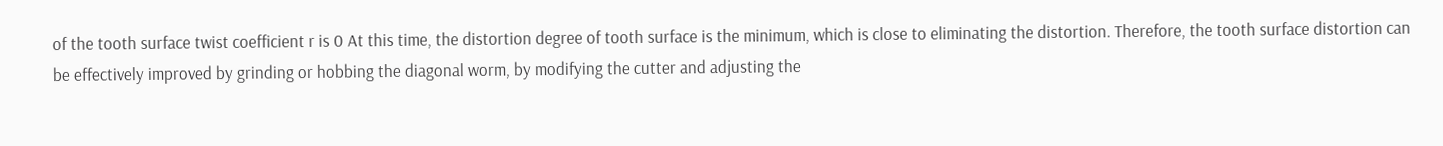of the tooth surface twist coefficient r is 0 At this time, the distortion degree of tooth surface is the minimum, which is close to eliminating the distortion. Therefore, the tooth surface distortion can be effectively improved by grinding or hobbing the diagonal worm, by modifying the cutter and adjusting the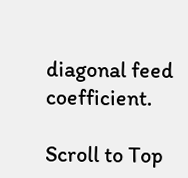diagonal feed coefficient.

Scroll to Top